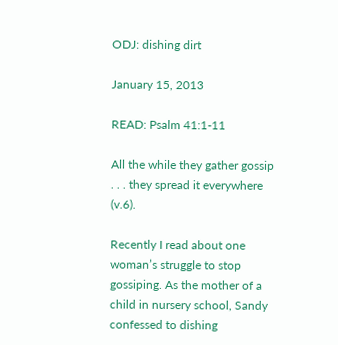ODJ: dishing dirt

January 15, 2013

READ: Psalm 41:1-11

All the while they gather gossip . . . they spread it everywhere (v.6).

Recently I read about one woman’s struggle to stop gossiping. As the mother of a child in nursery school, Sandy confessed to dishing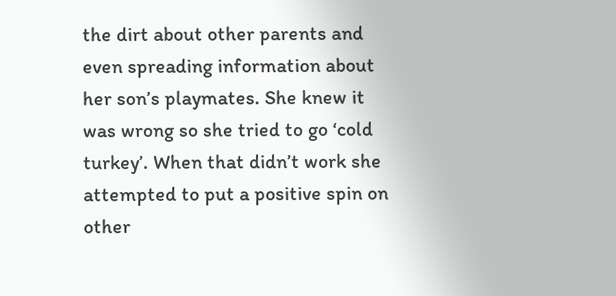the dirt about other parents and even spreading information about her son’s playmates. She knew it was wrong so she tried to go ‘cold turkey’. When that didn’t work she attempted to put a positive spin on other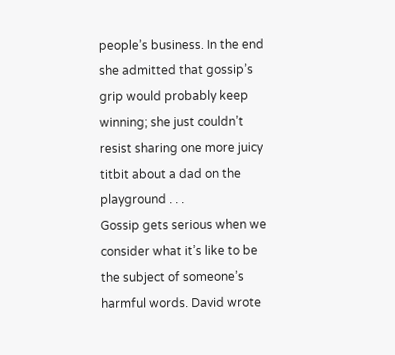people’s business. In the end she admitted that gossip’s grip would probably keep winning; she just couldn’t resist sharing one more juicy titbit about a dad on the playground . . .
Gossip gets serious when we consider what it’s like to be the subject of someone’s harmful words. David wrote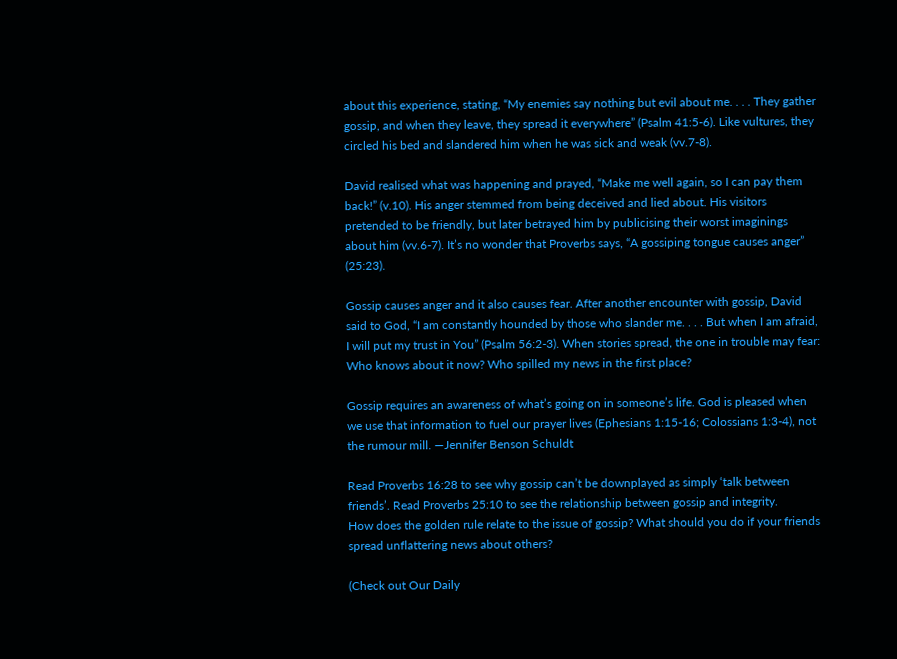about this experience, stating, “My enemies say nothing but evil about me. . . . They gather gossip, and when they leave, they spread it everywhere” (Psalm 41:5-6). Like vultures, they circled his bed and slandered him when he was sick and weak (vv.7-8).

David realised what was happening and prayed, “Make me well again, so I can pay them back!” (v.10). His anger stemmed from being deceived and lied about. His visitors pretended to be friendly, but later betrayed him by publicising their worst imaginings about him (vv.6-7). It’s no wonder that Proverbs says, “A gossiping tongue causes anger” (25:23).

Gossip causes anger and it also causes fear. After another encounter with gossip, David said to God, “I am constantly hounded by those who slander me. . . . But when I am afraid, I will put my trust in You” (Psalm 56:2-3). When stories spread, the one in trouble may fear: Who knows about it now? Who spilled my news in the first place?

Gossip requires an awareness of what’s going on in someone’s life. God is pleased when we use that information to fuel our prayer lives (Ephesians 1:15-16; Colossians 1:3-4), not the rumour mill. —Jennifer Benson Schuldt

Read Proverbs 16:28 to see why gossip can’t be downplayed as simply ‘talk between friends’. Read Proverbs 25:10 to see the relationship between gossip and integrity.
How does the golden rule relate to the issue of gossip? What should you do if your friends spread unflattering news about others?

(Check out Our Daily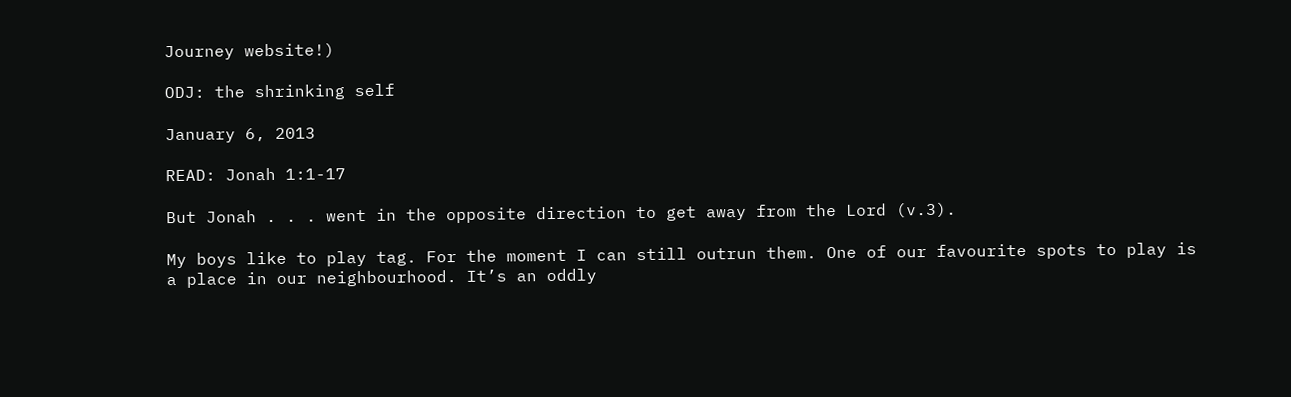Journey website!)

ODJ: the shrinking self

January 6, 2013

READ: Jonah 1:1-17

But Jonah . . . went in the opposite direction to get away from the Lord (v.3).

My boys like to play tag. For the moment I can still outrun them. One of our favourite spots to play is a place in our neighbourhood. It’s an oddly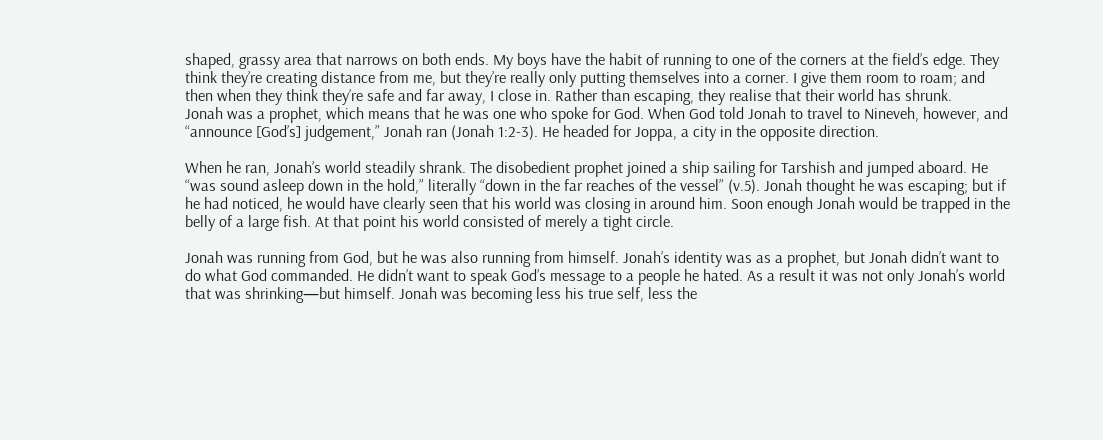shaped, grassy area that narrows on both ends. My boys have the habit of running to one of the corners at the field’s edge. They think they’re creating distance from me, but they’re really only putting themselves into a corner. I give them room to roam; and then when they think they’re safe and far away, I close in. Rather than escaping, they realise that their world has shrunk.
Jonah was a prophet, which means that he was one who spoke for God. When God told Jonah to travel to Nineveh, however, and “announce [God’s] judgement,” Jonah ran (Jonah 1:2-3). He headed for Joppa, a city in the opposite direction.

When he ran, Jonah’s world steadily shrank. The disobedient prophet joined a ship sailing for Tarshish and jumped aboard. He “was sound asleep down in the hold,” literally “down in the far reaches of the vessel” (v.5). Jonah thought he was escaping; but if he had noticed, he would have clearly seen that his world was closing in around him. Soon enough Jonah would be trapped in the belly of a large fish. At that point his world consisted of merely a tight circle.

Jonah was running from God, but he was also running from himself. Jonah’s identity was as a prophet, but Jonah didn’t want to do what God commanded. He didn’t want to speak God’s message to a people he hated. As a result it was not only Jonah’s world that was shrinking—but himself. Jonah was becoming less his true self, less the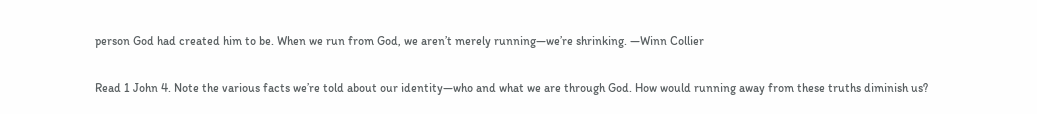person God had created him to be. When we run from God, we aren’t merely running—we’re shrinking. —Winn Collier

Read 1 John 4. Note the various facts we’re told about our identity—who and what we are through God. How would running away from these truths diminish us?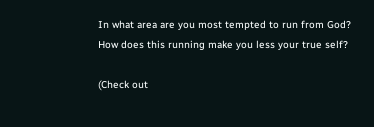In what area are you most tempted to run from God? How does this running make you less your true self?

(Check out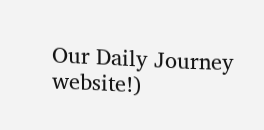Our Daily Journey website!)